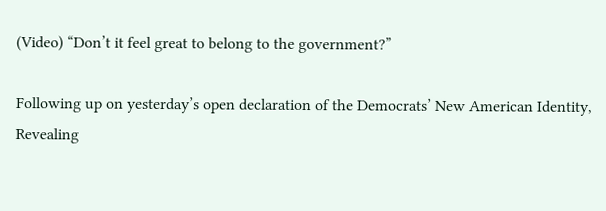(Video) “Don’t it feel great to belong to the government?”

Following up on yesterday’s open declaration of the Democrats’ New American Identity, Revealing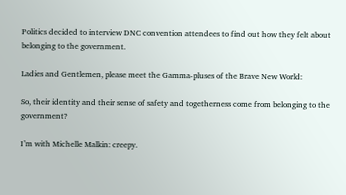Politics decided to interview DNC convention attendees to find out how they felt about belonging to the government.

Ladies and Gentlemen, please meet the Gamma-pluses of the Brave New World:

So, their identity and their sense of safety and togetherness come from belonging to the government?

I’m with Michelle Malkin: creepy.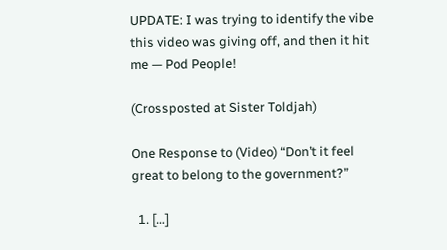UPDATE: I was trying to identify the vibe this video was giving off, and then it hit me — Pod People!

(Crossposted at Sister Toldjah)

One Response to (Video) “Don’t it feel great to belong to the government?”

  1. […]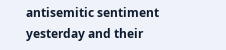antisemitic sentiment yesterday and their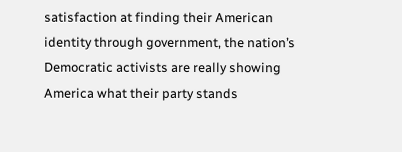satisfaction at finding their American identity through government, the nation’s Democratic activists are really showing America what their party stands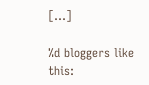[…]

%d bloggers like this: